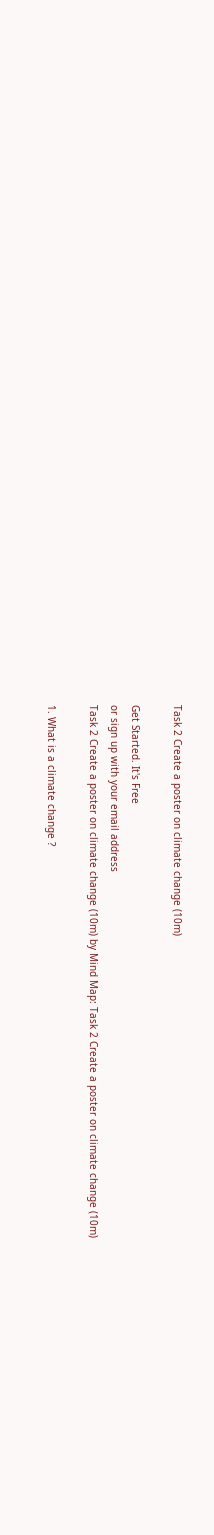Task 2 Create a poster on climate change (10m)

Get Started. It's Free
or sign up with your email address
Task 2 Create a poster on climate change (10m) by Mind Map: Task 2 Create a poster on climate change (10m)

1. What is a climate change ?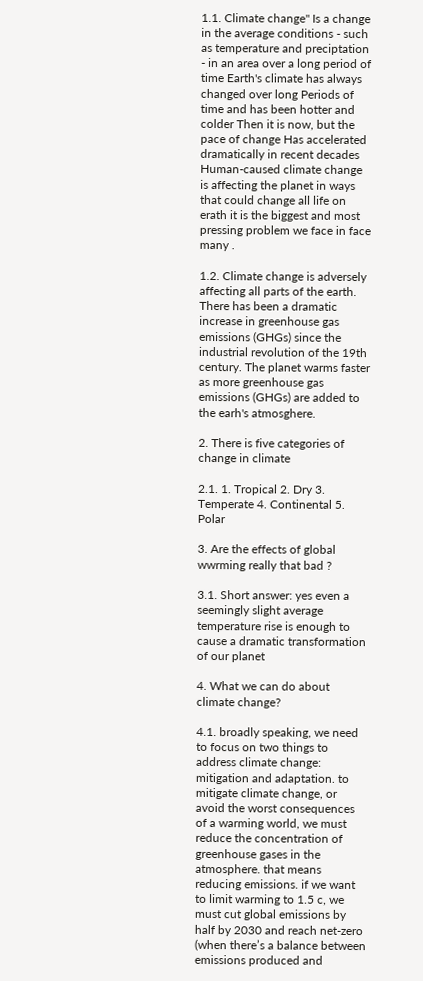1.1. Climate change" Is a change in the average conditions - such as temperature and preciptation - in an area over a long period of time Earth's climate has always changed over long Periods of time and has been hotter and colder Then it is now, but the pace of change Has accelerated dramatically in recent decades Human-caused climate change is affecting the planet in ways that could change all life on erath it is the biggest and most pressing problem we face in face many .

1.2. Climate change is adversely affecting all parts of the earth. There has been a dramatic increase in greenhouse gas emissions (GHGs) since the industrial revolution of the 19th century. The planet warms faster as more greenhouse gas emissions (GHGs) are added to the earh's atmosghere.

2. There is five categories of change in climate

2.1. 1. Tropical 2. Dry 3. Temperate 4. Continental 5. Polar

3. Are the effects of global wwrming really that bad ?

3.1. Short answer: yes even a seemingly slight average temperature rise is enough to cause a dramatic transformation of our planet

4. What we can do about climate change?

4.1. broadly speaking, we need to focus on two things to address climate change: mitigation and adaptation. to mitigate climate change, or avoid the worst consequences of a warming world, we must reduce the concentration of greenhouse gases in the atmosphere. that means reducing emissions. if we want to limit warming to 1.5 c, we must cut global emissions by half by 2030 and reach net-zero (when there’s a balance between emissions produced and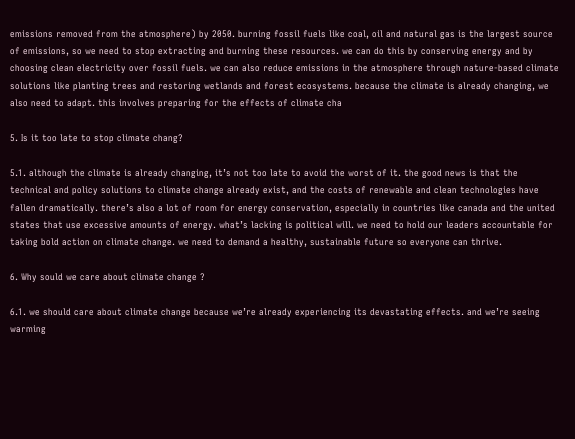emissions removed from the atmosphere) by 2050. burning fossil fuels like coal, oil and natural gas is the largest source of emissions, so we need to stop extracting and burning these resources. we can do this by conserving energy and by choosing clean electricity over fossil fuels. we can also reduce emissions in the atmosphere through nature-based climate solutions like planting trees and restoring wetlands and forest ecosystems. because the climate is already changing, we also need to adapt. this involves preparing for the effects of climate cha

5. Is it too late to stop climate chang?

5.1. although the climate is already changing, it’s not too late to avoid the worst of it. the good news is that the technical and policy solutions to climate change already exist, and the costs of renewable and clean technologies have fallen dramatically. there’s also a lot of room for energy conservation, especially in countries like canada and the united states that use excessive amounts of energy. what’s lacking is political will. we need to hold our leaders accountable for taking bold action on climate change. we need to demand a healthy, sustainable future so everyone can thrive.

6. Why sould we care about climate change ?

6.1. we should care about climate change because we’re already experiencing its devastating effects. and we’re seeing warming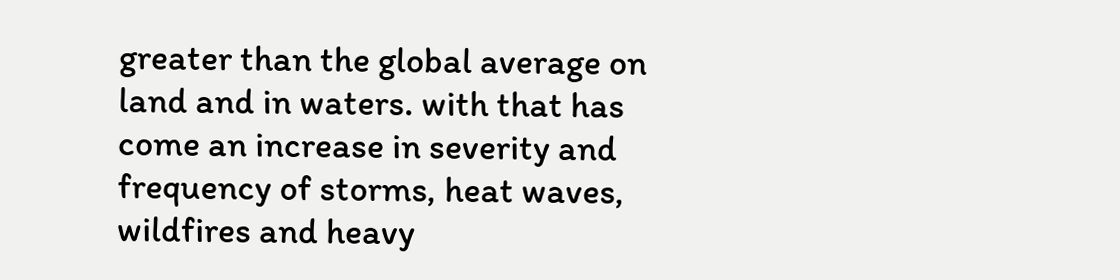greater than the global average on land and in waters. with that has come an increase in severity and frequency of storms, heat waves, wildfires and heavy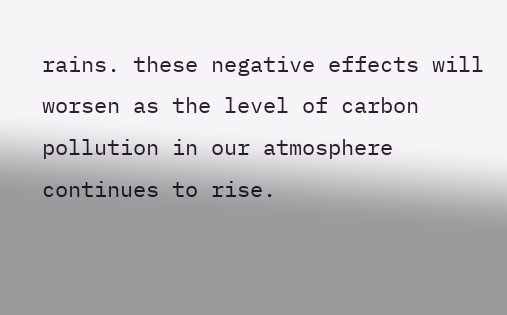rains. these negative effects will worsen as the level of carbon pollution in our atmosphere continues to rise.